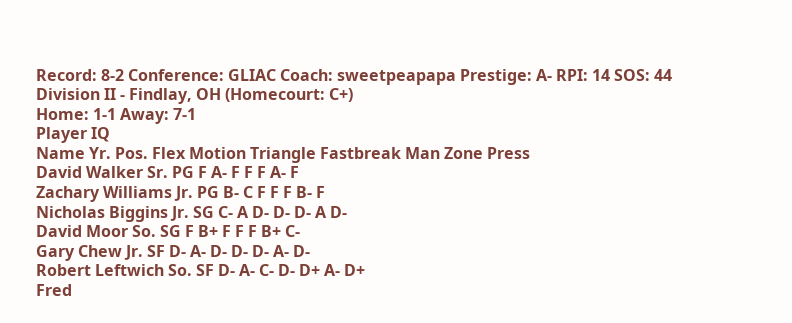Record: 8-2 Conference: GLIAC Coach: sweetpeapapa Prestige: A- RPI: 14 SOS: 44
Division II - Findlay, OH (Homecourt: C+)
Home: 1-1 Away: 7-1
Player IQ
Name Yr. Pos. Flex Motion Triangle Fastbreak Man Zone Press
David Walker Sr. PG F A- F F F A- F
Zachary Williams Jr. PG B- C F F F B- F
Nicholas Biggins Jr. SG C- A D- D- D- A D-
David Moor So. SG F B+ F F F B+ C-
Gary Chew Jr. SF D- A- D- D- D- A- D-
Robert Leftwich So. SF D- A- C- D- D+ A- D+
Fred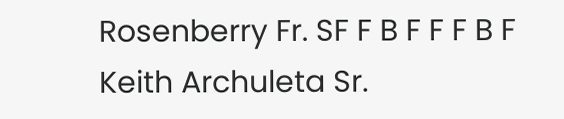Rosenberry Fr. SF F B F F F B F
Keith Archuleta Sr.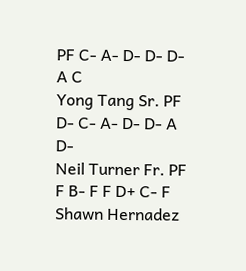PF C- A- D- D- D- A C
Yong Tang Sr. PF D- C- A- D- D- A D-
Neil Turner Fr. PF F B- F F D+ C- F
Shawn Hernadez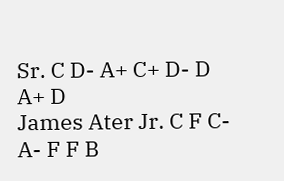Sr. C D- A+ C+ D- D A+ D
James Ater Jr. C F C- A- F F B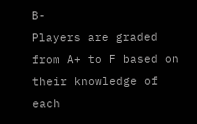B-
Players are graded from A+ to F based on their knowledge of each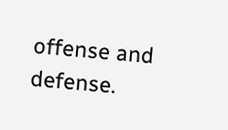offense and defense.